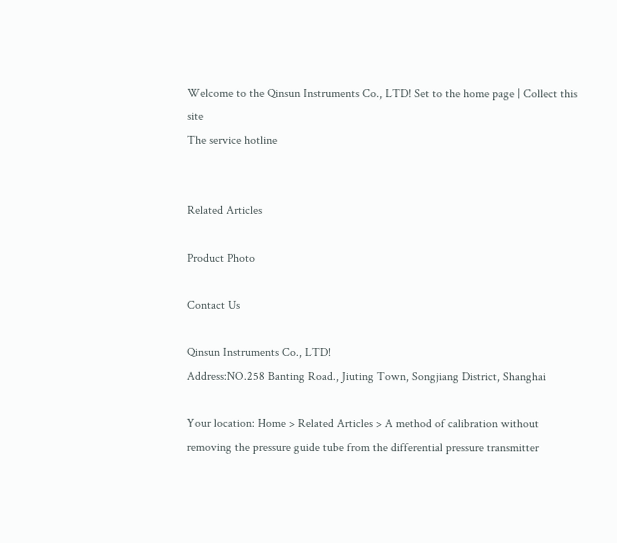Welcome to the Qinsun Instruments Co., LTD! Set to the home page | Collect this site
The service hotline


Related Articles

Product Photo

Contact Us

Qinsun Instruments Co., LTD!
Address:NO.258 Banting Road., Jiuting Town, Songjiang District, Shanghai

Your location: Home > Related Articles > A method of calibration without removing the pressure guide tube from the differential pressure transmitter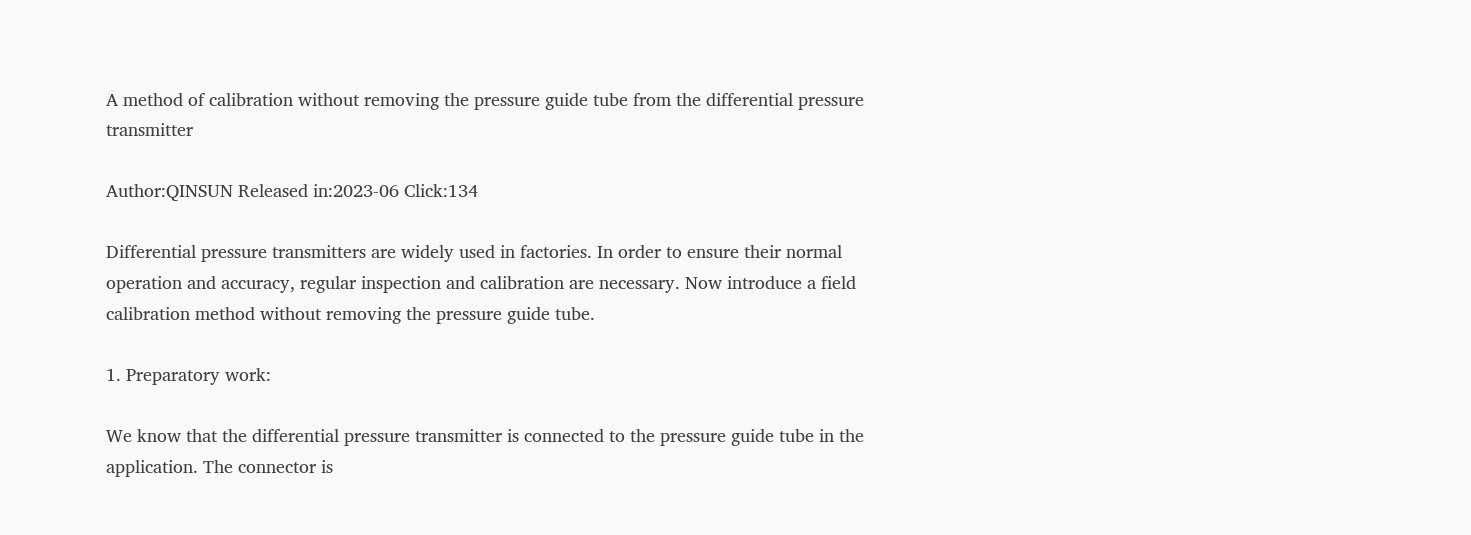A method of calibration without removing the pressure guide tube from the differential pressure transmitter

Author:QINSUN Released in:2023-06 Click:134

Differential pressure transmitters are widely used in factories. In order to ensure their normal operation and accuracy, regular inspection and calibration are necessary. Now introduce a field calibration method without removing the pressure guide tube.

1. Preparatory work:

We know that the differential pressure transmitter is connected to the pressure guide tube in the application. The connector is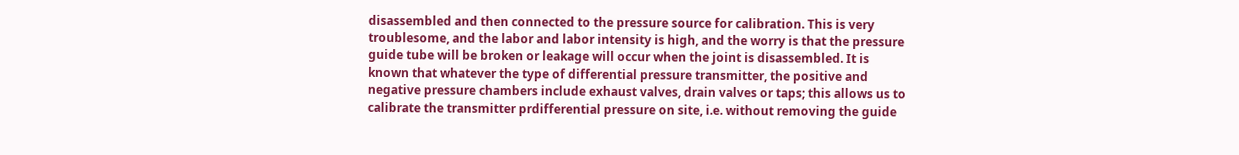disassembled and then connected to the pressure source for calibration. This is very troublesome, and the labor and labor intensity is high, and the worry is that the pressure guide tube will be broken or leakage will occur when the joint is disassembled. It is known that whatever the type of differential pressure transmitter, the positive and negative pressure chambers include exhaust valves, drain valves or taps; this allows us to calibrate the transmitter prdifferential pressure on site, i.e. without removing the guide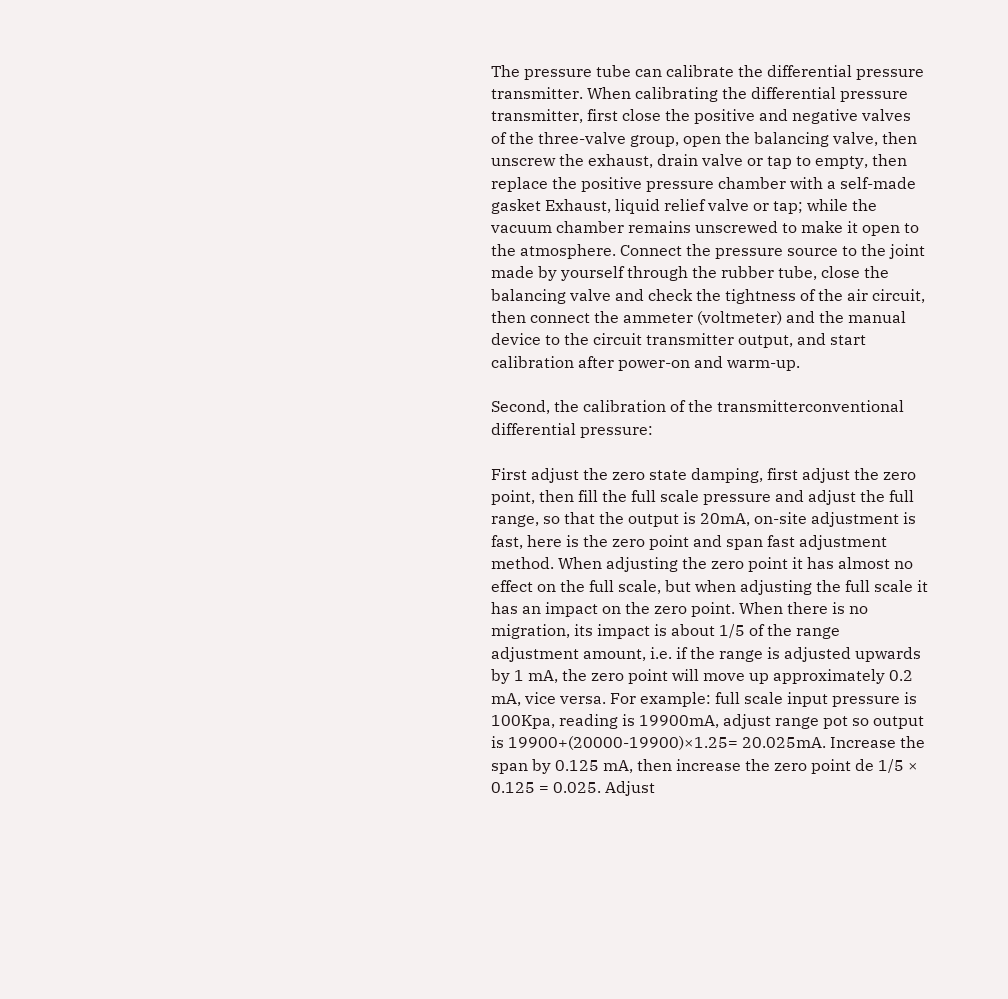The pressure tube can calibrate the differential pressure transmitter. When calibrating the differential pressure transmitter, first close the positive and negative valves of the three-valve group, open the balancing valve, then unscrew the exhaust, drain valve or tap to empty, then replace the positive pressure chamber with a self-made gasket Exhaust, liquid relief valve or tap; while the vacuum chamber remains unscrewed to make it open to the atmosphere. Connect the pressure source to the joint made by yourself through the rubber tube, close the balancing valve and check the tightness of the air circuit, then connect the ammeter (voltmeter) and the manual device to the circuit transmitter output, and start calibration after power-on and warm-up.

Second, the calibration of the transmitterconventional differential pressure:

First adjust the zero state damping, first adjust the zero point, then fill the full scale pressure and adjust the full range, so that the output is 20mA, on-site adjustment is fast, here is the zero point and span fast adjustment method. When adjusting the zero point it has almost no effect on the full scale, but when adjusting the full scale it has an impact on the zero point. When there is no migration, its impact is about 1/5 of the range adjustment amount, i.e. if the range is adjusted upwards by 1 mA, the zero point will move up approximately 0.2 mA, vice versa. For example: full scale input pressure is 100Kpa, reading is 19900mA, adjust range pot so output is 19900+(20000-19900)×1.25= 20.025mA. Increase the span by 0.125 mA, then increase the zero point de 1/5 × 0.125 = 0.025. Adjust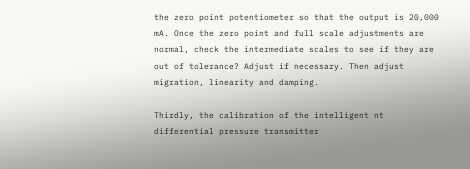the zero point potentiometer so that the output is 20,000 mA. Once the zero point and full scale adjustments are normal, check the intermediate scales to see if they are out of tolerance? Adjust if necessary. Then adjust migration, linearity and damping.

Thirdly, the calibration of the intelligent nt differential pressure transmitter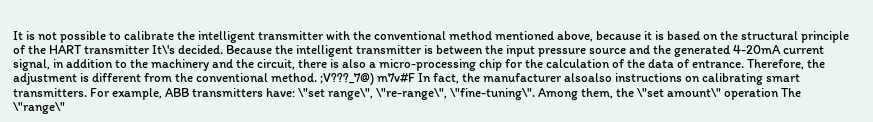It is not possible to calibrate the intelligent transmitter with the conventional method mentioned above, because it is based on the structural principle of the HART transmitter It\'s decided. Because the intelligent transmitter is between the input pressure source and the generated 4-20mA current signal, in addition to the machinery and the circuit, there is also a micro-processing chip for the calculation of the data of entrance. Therefore, the adjustment is different from the conventional method. ;V???_7@) m7v#F In fact, the manufacturer alsoalso instructions on calibrating smart transmitters. For example, ABB transmitters have: \"set range\", \"re-range\", \"fine-tuning\". Among them, the \"set amount\" operation The \"range\"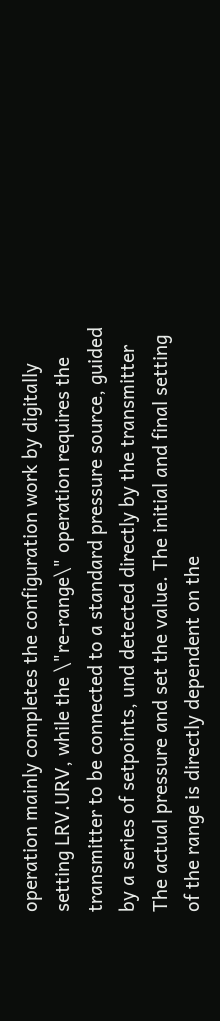operation mainly completes the configuration work by digitally setting LRV.URV, while the \"re-range\" operation requires the transmitter to be connected to a standard pressure source, guided by a series of setpoints, und detected directly by the transmitter The actual pressure and set the value. The initial and final setting of the range is directly dependent on the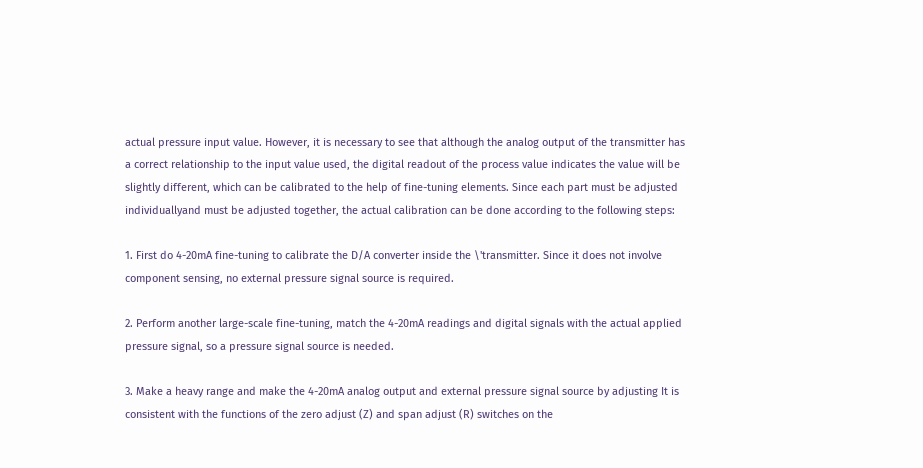actual pressure input value. However, it is necessary to see that although the analog output of the transmitter has a correct relationship to the input value used, the digital readout of the process value indicates the value will be slightly different, which can be calibrated to the help of fine-tuning elements. Since each part must be adjusted individuallyand must be adjusted together, the actual calibration can be done according to the following steps:

1. First do 4-20mA fine-tuning to calibrate the D/A converter inside the \'transmitter. Since it does not involve component sensing, no external pressure signal source is required.

2. Perform another large-scale fine-tuning, match the 4-20mA readings and digital signals with the actual applied pressure signal, so a pressure signal source is needed.

3. Make a heavy range and make the 4-20mA analog output and external pressure signal source by adjusting It is consistent with the functions of the zero adjust (Z) and span adjust (R) switches on the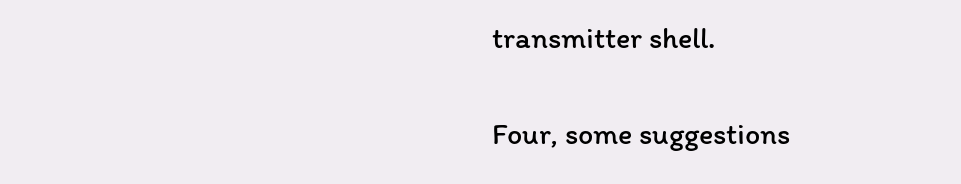transmitter shell.

Four, some suggestions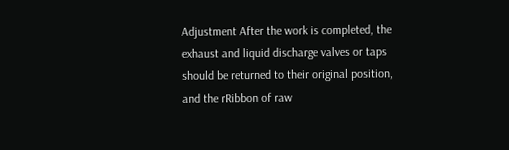Adjustment After the work is completed, the exhaust and liquid discharge valves or taps should be returned to their original position, and the rRibbon of raw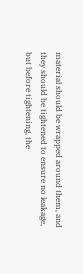material should be wrapped around them, and they should be tightened to ensure no leakage, but before tightening, the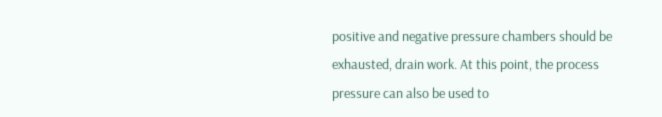positive and negative pressure chambers should be exhausted, drain work. At this point, the process pressure can also be used to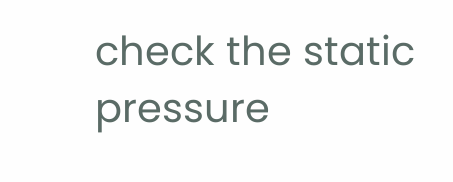check the static pressure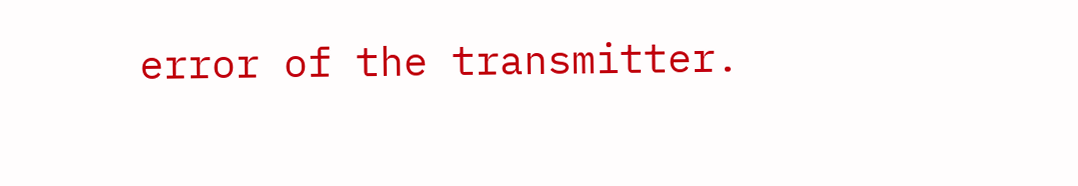error of the transmitter.